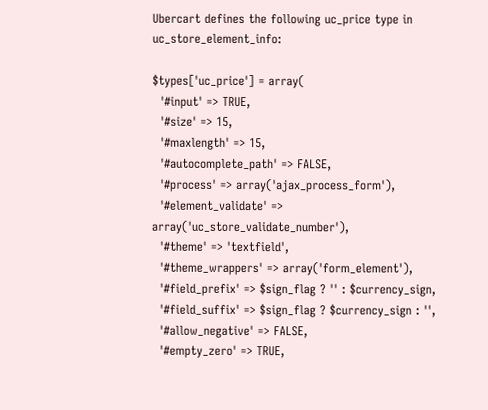Ubercart defines the following uc_price type in uc_store_element_info:

$types['uc_price'] = array(
  '#input' => TRUE,
  '#size' => 15,
  '#maxlength' => 15,
  '#autocomplete_path' => FALSE,
  '#process' => array('ajax_process_form'),
  '#element_validate' => array('uc_store_validate_number'),
  '#theme' => 'textfield',
  '#theme_wrappers' => array('form_element'),
  '#field_prefix' => $sign_flag ? '' : $currency_sign,
  '#field_suffix' => $sign_flag ? $currency_sign : '',
  '#allow_negative' => FALSE,
  '#empty_zero' => TRUE,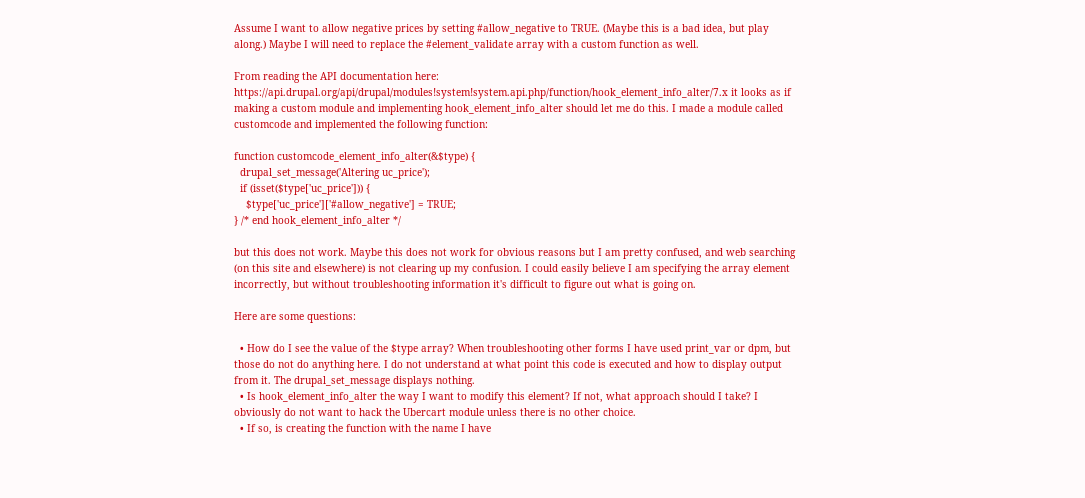Assume I want to allow negative prices by setting #allow_negative to TRUE. (Maybe this is a bad idea, but play along.) Maybe I will need to replace the #element_validate array with a custom function as well.

From reading the API documentation here: https://api.drupal.org/api/drupal/modules!system!system.api.php/function/hook_element_info_alter/7.x it looks as if making a custom module and implementing hook_element_info_alter should let me do this. I made a module called customcode and implemented the following function:

function customcode_element_info_alter(&$type) {
  drupal_set_message('Altering uc_price');
  if (isset($type['uc_price'])) {
    $type['uc_price']['#allow_negative'] = TRUE;
} /* end hook_element_info_alter */

but this does not work. Maybe this does not work for obvious reasons but I am pretty confused, and web searching (on this site and elsewhere) is not clearing up my confusion. I could easily believe I am specifying the array element incorrectly, but without troubleshooting information it's difficult to figure out what is going on.

Here are some questions:

  • How do I see the value of the $type array? When troubleshooting other forms I have used print_var or dpm, but those do not do anything here. I do not understand at what point this code is executed and how to display output from it. The drupal_set_message displays nothing.
  • Is hook_element_info_alter the way I want to modify this element? If not, what approach should I take? I obviously do not want to hack the Ubercart module unless there is no other choice.
  • If so, is creating the function with the name I have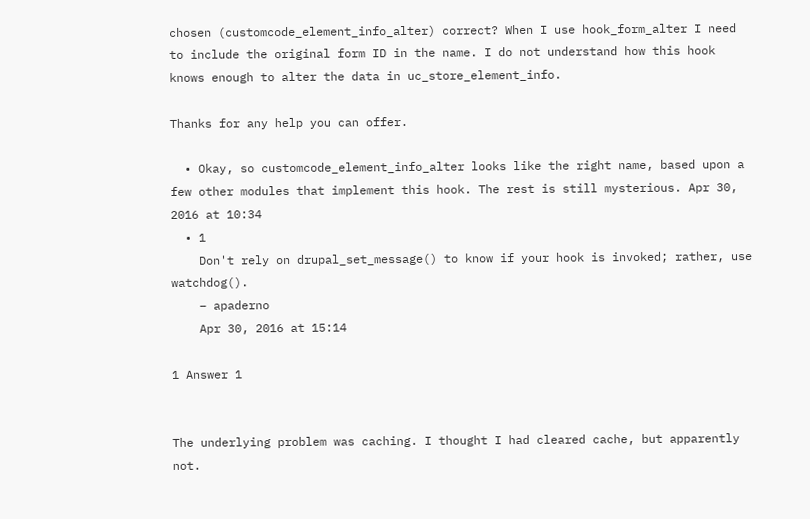chosen (customcode_element_info_alter) correct? When I use hook_form_alter I need to include the original form ID in the name. I do not understand how this hook knows enough to alter the data in uc_store_element_info.

Thanks for any help you can offer.

  • Okay, so customcode_element_info_alter looks like the right name, based upon a few other modules that implement this hook. The rest is still mysterious. Apr 30, 2016 at 10:34
  • 1
    Don't rely on drupal_set_message() to know if your hook is invoked; rather, use watchdog().
    – apaderno
    Apr 30, 2016 at 15:14

1 Answer 1


The underlying problem was caching. I thought I had cleared cache, but apparently not.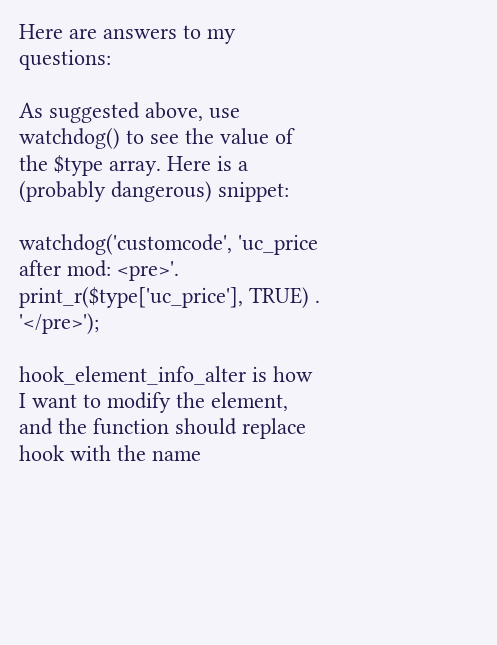Here are answers to my questions:

As suggested above, use watchdog() to see the value of the $type array. Here is a (probably dangerous) snippet:

watchdog('customcode', 'uc_price after mod: <pre>'.
print_r($type['uc_price'], TRUE) . '</pre>');

hook_element_info_alter is how I want to modify the element, and the function should replace hook with the name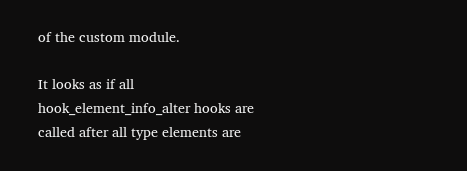of the custom module.

It looks as if all hook_element_info_alter hooks are called after all type elements are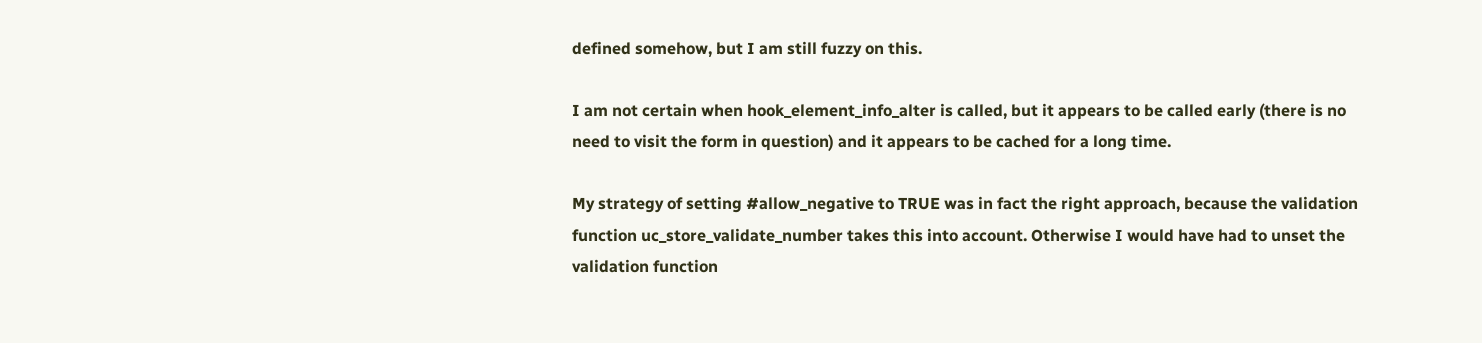defined somehow, but I am still fuzzy on this.

I am not certain when hook_element_info_alter is called, but it appears to be called early (there is no need to visit the form in question) and it appears to be cached for a long time.

My strategy of setting #allow_negative to TRUE was in fact the right approach, because the validation function uc_store_validate_number takes this into account. Otherwise I would have had to unset the validation function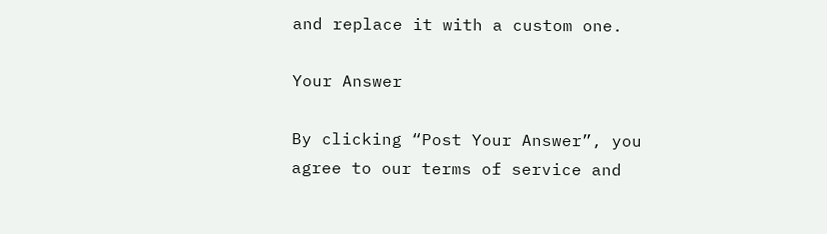and replace it with a custom one.

Your Answer

By clicking “Post Your Answer”, you agree to our terms of service and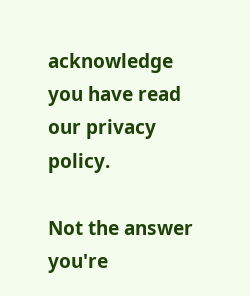acknowledge you have read our privacy policy.

Not the answer you're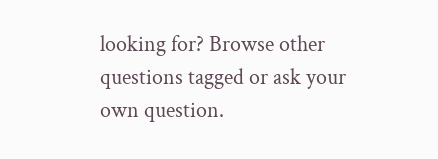looking for? Browse other questions tagged or ask your own question.